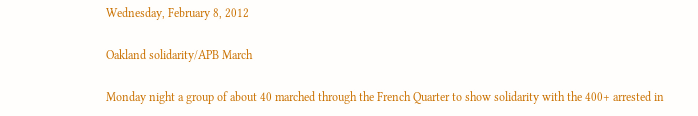Wednesday, February 8, 2012

Oakland solidarity/APB March

Monday night a group of about 40 marched through the French Quarter to show solidarity with the 400+ arrested in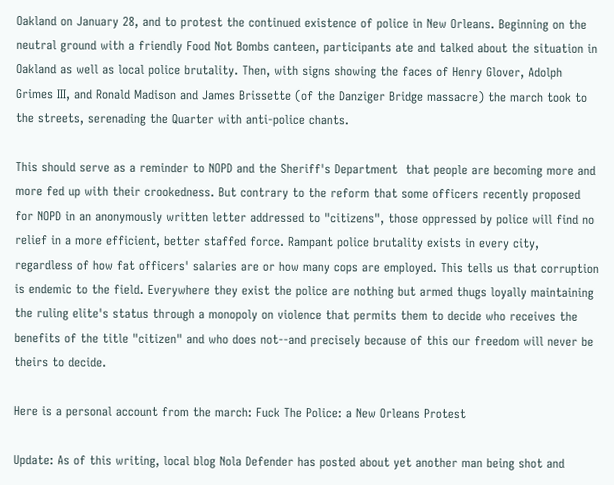Oakland on January 28, and to protest the continued existence of police in New Orleans. Beginning on the neutral ground with a friendly Food Not Bombs canteen, participants ate and talked about the situation in Oakland as well as local police brutality. Then, with signs showing the faces of Henry Glover, Adolph Grimes III, and Ronald Madison and James Brissette (of the Danziger Bridge massacre) the march took to the streets, serenading the Quarter with anti-police chants.

This should serve as a reminder to NOPD and the Sheriff's Department  that people are becoming more and more fed up with their crookedness. But contrary to the reform that some officers recently proposed for NOPD in an anonymously written letter addressed to "citizens", those oppressed by police will find no relief in a more efficient, better staffed force. Rampant police brutality exists in every city, regardless of how fat officers' salaries are or how many cops are employed. This tells us that corruption is endemic to the field. Everywhere they exist the police are nothing but armed thugs loyally maintaining the ruling elite's status through a monopoly on violence that permits them to decide who receives the benefits of the title "citizen" and who does not--and precisely because of this our freedom will never be theirs to decide.

Here is a personal account from the march: Fuck The Police: a New Orleans Protest

Update: As of this writing, local blog Nola Defender has posted about yet another man being shot and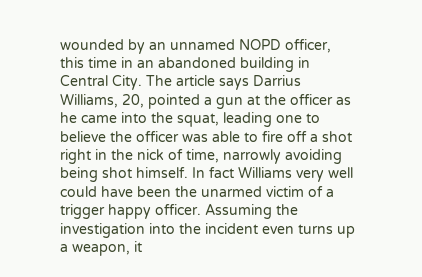wounded by an unnamed NOPD officer, this time in an abandoned building in Central City. The article says Darrius Williams, 20, pointed a gun at the officer as he came into the squat, leading one to believe the officer was able to fire off a shot right in the nick of time, narrowly avoiding being shot himself. In fact Williams very well could have been the unarmed victim of a trigger happy officer. Assuming the investigation into the incident even turns up a weapon, it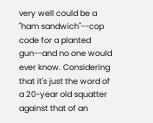very well could be a "ham sandwich"--cop code for a planted gun--and no one would ever know. Considering that it's just the word of a 20-year old squatter against that of an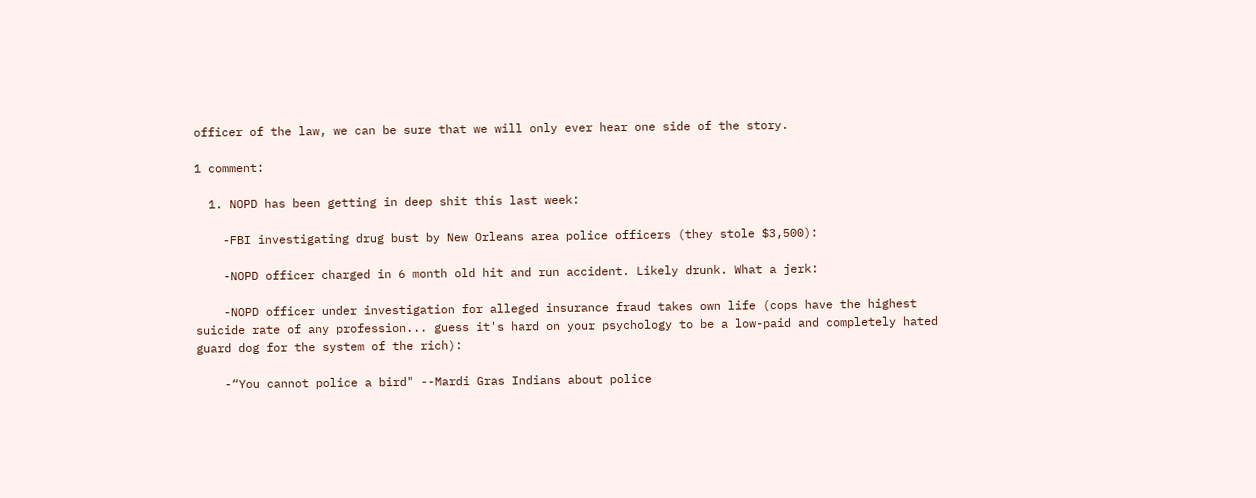officer of the law, we can be sure that we will only ever hear one side of the story.

1 comment:

  1. NOPD has been getting in deep shit this last week:

    -FBI investigating drug bust by New Orleans area police officers (they stole $3,500):

    -NOPD officer charged in 6 month old hit and run accident. Likely drunk. What a jerk:

    -NOPD officer under investigation for alleged insurance fraud takes own life (cops have the highest suicide rate of any profession... guess it's hard on your psychology to be a low-paid and completely hated guard dog for the system of the rich):

    -“You cannot police a bird" --Mardi Gras Indians about police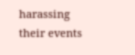harassing their events